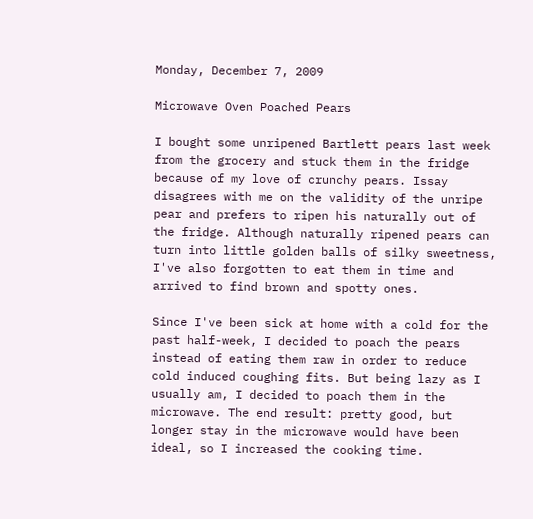Monday, December 7, 2009

Microwave Oven Poached Pears

I bought some unripened Bartlett pears last week from the grocery and stuck them in the fridge because of my love of crunchy pears. Issay disagrees with me on the validity of the unripe pear and prefers to ripen his naturally out of the fridge. Although naturally ripened pears can turn into little golden balls of silky sweetness, I've also forgotten to eat them in time and arrived to find brown and spotty ones.

Since I've been sick at home with a cold for the past half-week, I decided to poach the pears instead of eating them raw in order to reduce cold induced coughing fits. But being lazy as I usually am, I decided to poach them in the microwave. The end result: pretty good, but longer stay in the microwave would have been ideal, so I increased the cooking time.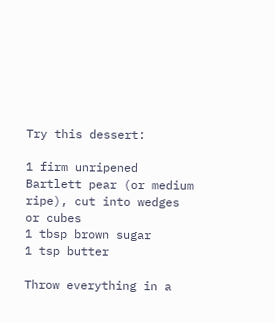Try this dessert:

1 firm unripened Bartlett pear (or medium ripe), cut into wedges or cubes
1 tbsp brown sugar
1 tsp butter

Throw everything in a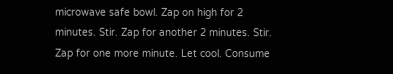microwave safe bowl. Zap on high for 2 minutes. Stir. Zap for another 2 minutes. Stir. Zap for one more minute. Let cool. Consume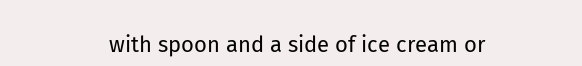with spoon and a side of ice cream or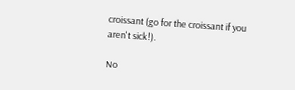croissant (go for the croissant if you aren't sick!).

No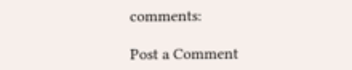comments:

Post a Comment